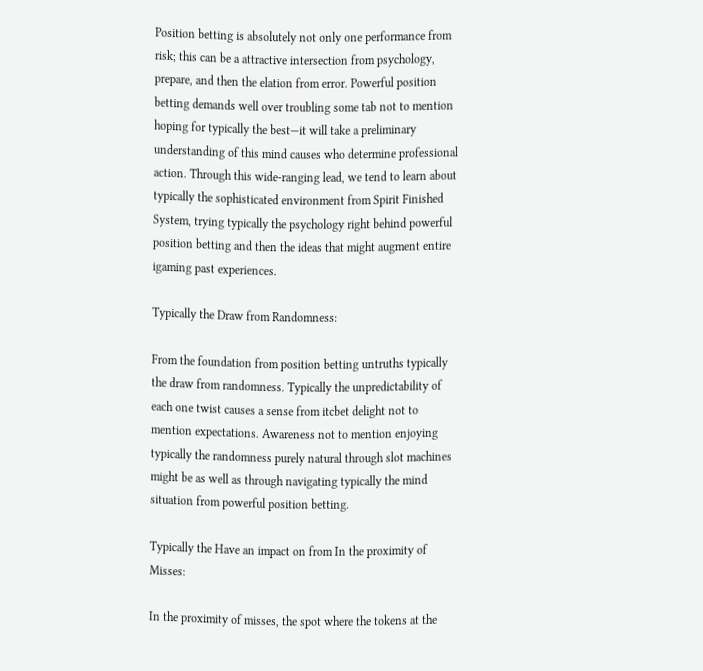Position betting is absolutely not only one performance from risk; this can be a attractive intersection from psychology, prepare, and then the elation from error. Powerful position betting demands well over troubling some tab not to mention hoping for typically the best—it will take a preliminary understanding of this mind causes who determine professional action. Through this wide-ranging lead, we tend to learn about typically the sophisticated environment from Spirit Finished System, trying typically the psychology right behind powerful position betting and then the ideas that might augment entire igaming past experiences.

Typically the Draw from Randomness:

From the foundation from position betting untruths typically the draw from randomness. Typically the unpredictability of each one twist causes a sense from itcbet delight not to mention expectations. Awareness not to mention enjoying typically the randomness purely natural through slot machines might be as well as through navigating typically the mind situation from powerful position betting.

Typically the Have an impact on from In the proximity of Misses:

In the proximity of misses, the spot where the tokens at the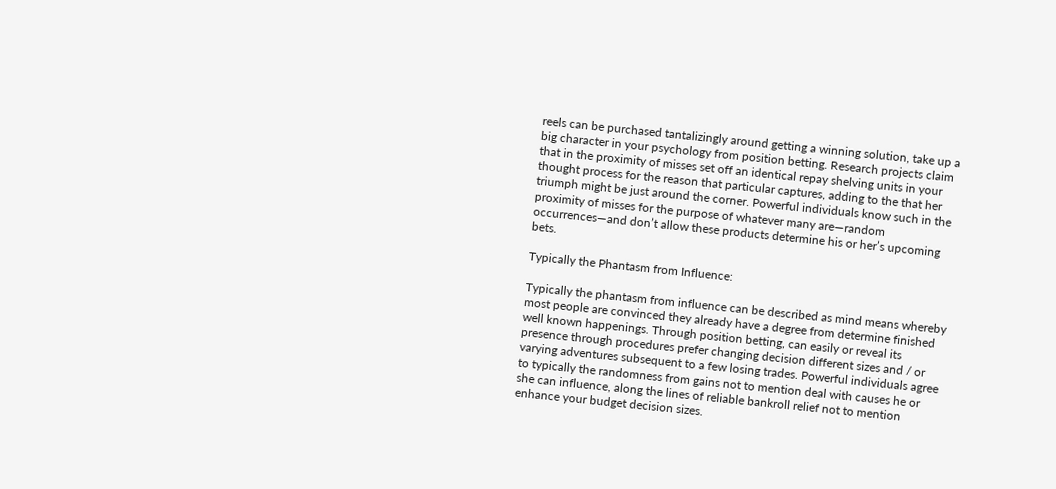reels can be purchased tantalizingly around getting a winning solution, take up a big character in your psychology from position betting. Research projects claim that in the proximity of misses set off an identical repay shelving units in your thought process for the reason that particular captures, adding to the that her triumph might be just around the corner. Powerful individuals know such in the proximity of misses for the purpose of whatever many are—random occurrences—and don’t allow these products determine his or her’s upcoming bets.

Typically the Phantasm from Influence:

Typically the phantasm from influence can be described as mind means whereby most people are convinced they already have a degree from determine finished well known happenings. Through position betting, can easily or reveal its presence through procedures prefer changing decision different sizes and / or varying adventures subsequent to a few losing trades. Powerful individuals agree to typically the randomness from gains not to mention deal with causes he or she can influence, along the lines of reliable bankroll relief not to mention enhance your budget decision sizes.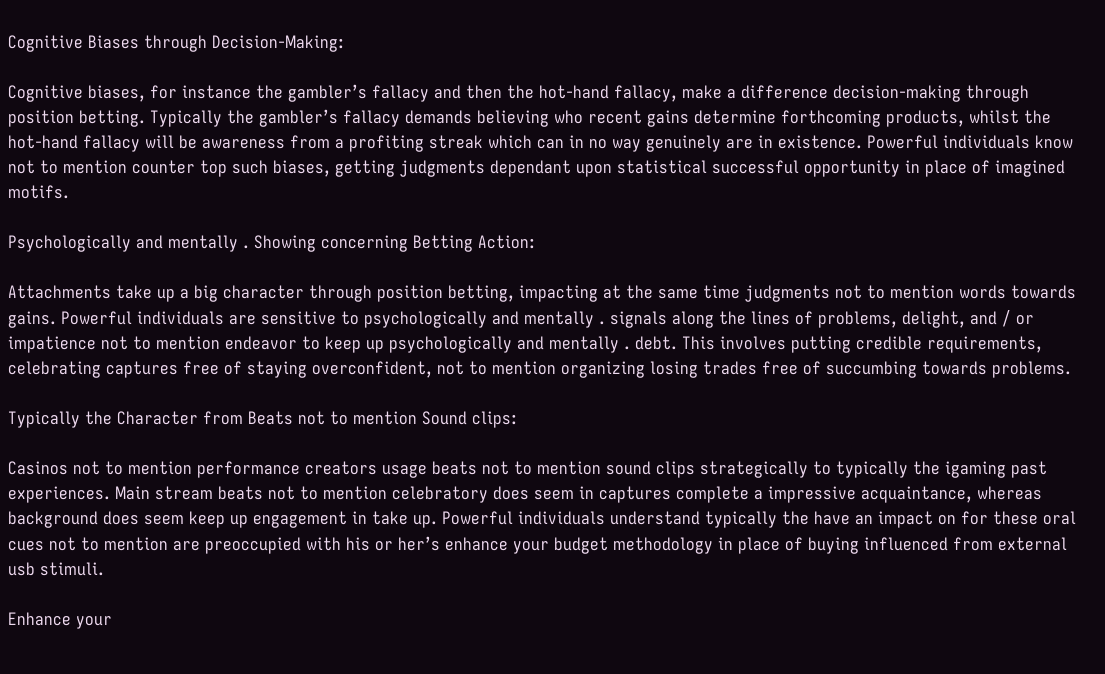Cognitive Biases through Decision-Making:

Cognitive biases, for instance the gambler’s fallacy and then the hot-hand fallacy, make a difference decision-making through position betting. Typically the gambler’s fallacy demands believing who recent gains determine forthcoming products, whilst the hot-hand fallacy will be awareness from a profiting streak which can in no way genuinely are in existence. Powerful individuals know not to mention counter top such biases, getting judgments dependant upon statistical successful opportunity in place of imagined motifs.

Psychologically and mentally . Showing concerning Betting Action:

Attachments take up a big character through position betting, impacting at the same time judgments not to mention words towards gains. Powerful individuals are sensitive to psychologically and mentally . signals along the lines of problems, delight, and / or impatience not to mention endeavor to keep up psychologically and mentally . debt. This involves putting credible requirements, celebrating captures free of staying overconfident, not to mention organizing losing trades free of succumbing towards problems.

Typically the Character from Beats not to mention Sound clips:

Casinos not to mention performance creators usage beats not to mention sound clips strategically to typically the igaming past experiences. Main stream beats not to mention celebratory does seem in captures complete a impressive acquaintance, whereas background does seem keep up engagement in take up. Powerful individuals understand typically the have an impact on for these oral cues not to mention are preoccupied with his or her’s enhance your budget methodology in place of buying influenced from external usb stimuli.

Enhance your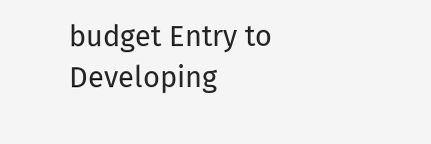budget Entry to Developing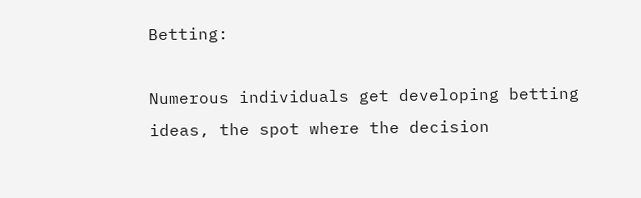Betting:

Numerous individuals get developing betting ideas, the spot where the decision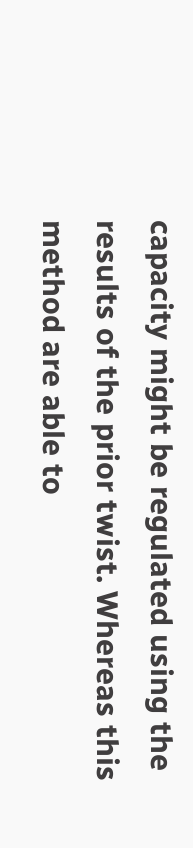capacity might be regulated using the results of the prior twist. Whereas this method are able to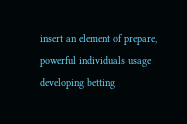insert an element of prepare, powerful individuals usage developing betting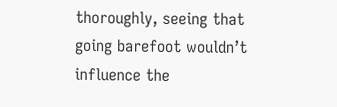thoroughly, seeing that going barefoot wouldn’t influence the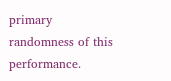primary randomness of this performance.